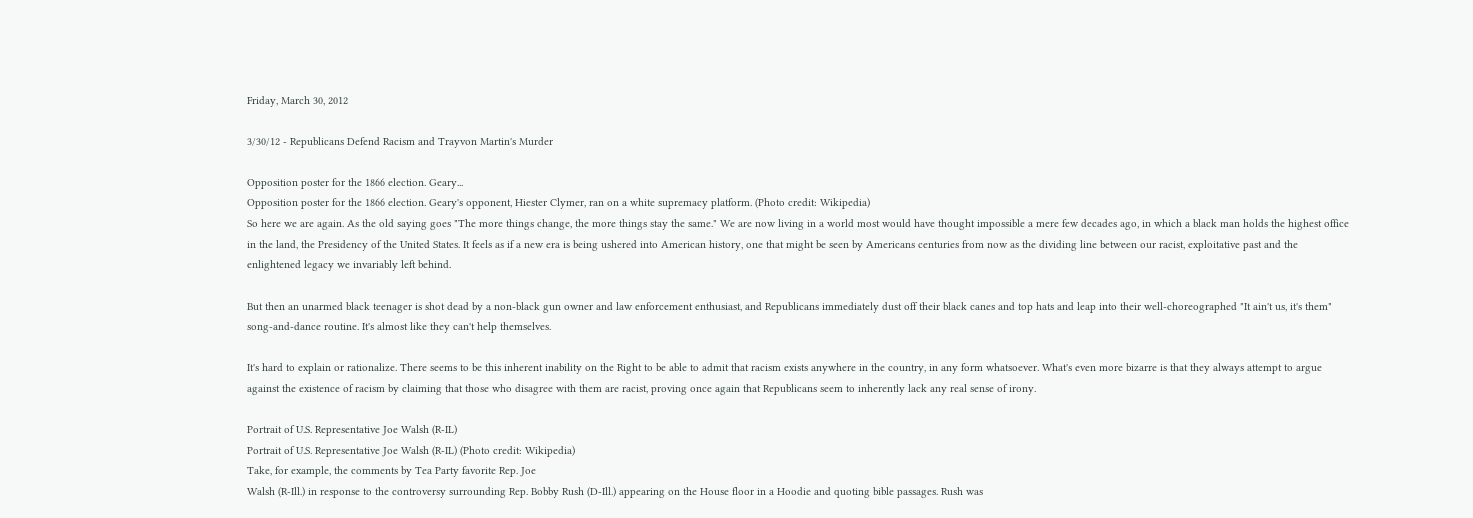Friday, March 30, 2012

3/30/12 - Republicans Defend Racism and Trayvon Martin's Murder

Opposition poster for the 1866 election. Geary...
Opposition poster for the 1866 election. Geary's opponent, Hiester Clymer, ran on a white supremacy platform. (Photo credit: Wikipedia)
So here we are again. As the old saying goes "The more things change, the more things stay the same." We are now living in a world most would have thought impossible a mere few decades ago, in which a black man holds the highest office in the land, the Presidency of the United States. It feels as if a new era is being ushered into American history, one that might be seen by Americans centuries from now as the dividing line between our racist, exploitative past and the enlightened legacy we invariably left behind.

But then an unarmed black teenager is shot dead by a non-black gun owner and law enforcement enthusiast, and Republicans immediately dust off their black canes and top hats and leap into their well-choreographed "It ain't us, it's them" song-and-dance routine. It's almost like they can't help themselves.

It's hard to explain or rationalize. There seems to be this inherent inability on the Right to be able to admit that racism exists anywhere in the country, in any form whatsoever. What's even more bizarre is that they always attempt to argue against the existence of racism by claiming that those who disagree with them are racist, proving once again that Republicans seem to inherently lack any real sense of irony.

Portrait of U.S. Representative Joe Walsh (R-IL)
Portrait of U.S. Representative Joe Walsh (R-IL) (Photo credit: Wikipedia)
Take, for example, the comments by Tea Party favorite Rep. Joe
Walsh (R-Ill.) in response to the controversy surrounding Rep. Bobby Rush (D-Ill.) appearing on the House floor in a Hoodie and quoting bible passages. Rush was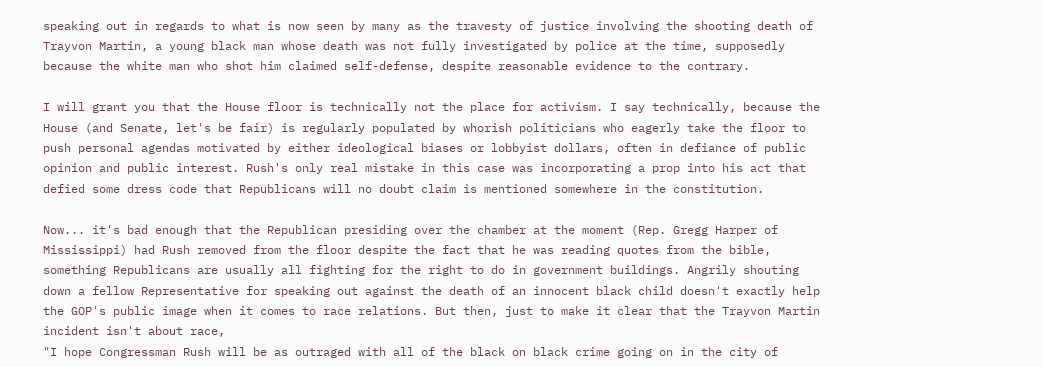speaking out in regards to what is now seen by many as the travesty of justice involving the shooting death of Trayvon Martin, a young black man whose death was not fully investigated by police at the time, supposedly because the white man who shot him claimed self-defense, despite reasonable evidence to the contrary.

I will grant you that the House floor is technically not the place for activism. I say technically, because the House (and Senate, let's be fair) is regularly populated by whorish politicians who eagerly take the floor to push personal agendas motivated by either ideological biases or lobbyist dollars, often in defiance of public opinion and public interest. Rush's only real mistake in this case was incorporating a prop into his act that defied some dress code that Republicans will no doubt claim is mentioned somewhere in the constitution.

Now... it's bad enough that the Republican presiding over the chamber at the moment (Rep. Gregg Harper of Mississippi) had Rush removed from the floor despite the fact that he was reading quotes from the bible, something Republicans are usually all fighting for the right to do in government buildings. Angrily shouting down a fellow Representative for speaking out against the death of an innocent black child doesn't exactly help the GOP's public image when it comes to race relations. But then, just to make it clear that the Trayvon Martin incident isn't about race,
"I hope Congressman Rush will be as outraged with all of the black on black crime going on in the city of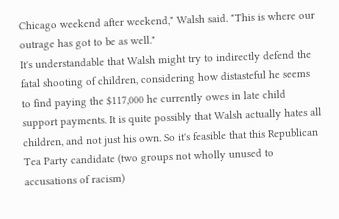Chicago weekend after weekend," Walsh said. "This is where our outrage has got to be as well."
It's understandable that Walsh might try to indirectly defend the fatal shooting of children, considering how distasteful he seems to find paying the $117,000 he currently owes in late child support payments. It is quite possibly that Walsh actually hates all children, and not just his own. So it's feasible that this Republican Tea Party candidate (two groups not wholly unused to accusations of racism)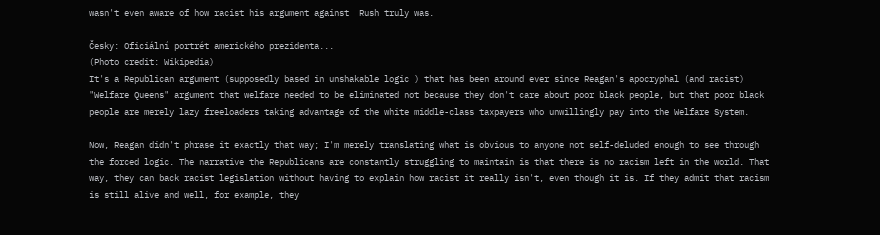wasn't even aware of how racist his argument against  Rush truly was.

Česky: Oficiální portrét amerického prezidenta...
(Photo credit: Wikipedia)
It's a Republican argument (supposedly based in unshakable logic ) that has been around ever since Reagan's apocryphal (and racist) "Welfare Queens" argument that welfare needed to be eliminated not because they don't care about poor black people, but that poor black people are merely lazy freeloaders taking advantage of the white middle-class taxpayers who unwillingly pay into the Welfare System.

Now, Reagan didn't phrase it exactly that way; I'm merely translating what is obvious to anyone not self-deluded enough to see through the forced logic. The narrative the Republicans are constantly struggling to maintain is that there is no racism left in the world. That way, they can back racist legislation without having to explain how racist it really isn't, even though it is. If they admit that racism is still alive and well, for example, they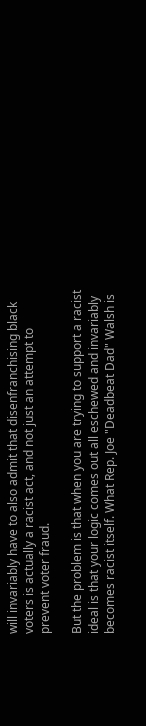will invariably have to also admit that disenfranchising black voters is actually a racist act, and not just an attempt to prevent voter fraud.

But the problem is that when you are trying to support a racist ideal is that your logic comes out all eschewed and invariably becomes racist itself. What Rep. Joe "Deadbeat Dad" Walsh is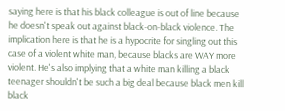saying here is that his black colleague is out of line because he doesn't speak out against black-on-black violence. The implication here is that he is a hypocrite for singling out this case of a violent white man, because blacks are WAY more violent. He's also implying that a white man killing a black teenager shouldn't be such a big deal because black men kill black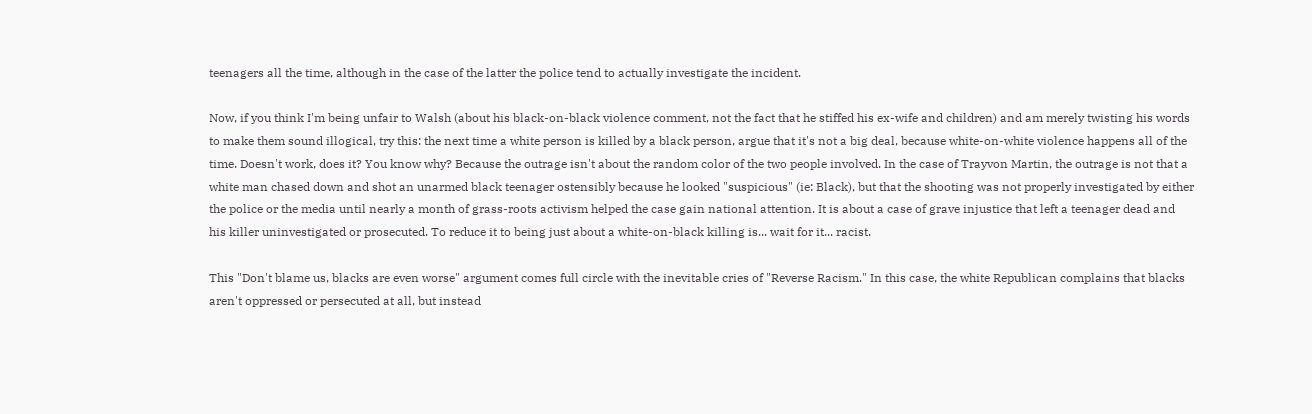teenagers all the time, although in the case of the latter the police tend to actually investigate the incident.

Now, if you think I'm being unfair to Walsh (about his black-on-black violence comment, not the fact that he stiffed his ex-wife and children) and am merely twisting his words to make them sound illogical, try this: the next time a white person is killed by a black person, argue that it's not a big deal, because white-on-white violence happens all of the time. Doesn't work, does it? You know why? Because the outrage isn't about the random color of the two people involved. In the case of Trayvon Martin, the outrage is not that a white man chased down and shot an unarmed black teenager ostensibly because he looked "suspicious" (ie: Black), but that the shooting was not properly investigated by either the police or the media until nearly a month of grass-roots activism helped the case gain national attention. It is about a case of grave injustice that left a teenager dead and his killer uninvestigated or prosecuted. To reduce it to being just about a white-on-black killing is... wait for it... racist.

This "Don't blame us, blacks are even worse" argument comes full circle with the inevitable cries of "Reverse Racism." In this case, the white Republican complains that blacks aren't oppressed or persecuted at all, but instead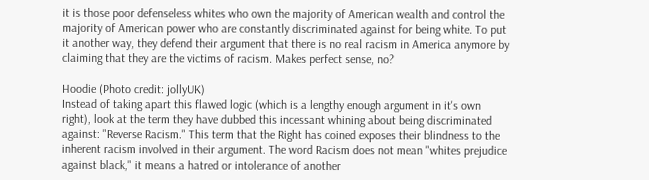it is those poor defenseless whites who own the majority of American wealth and control the majority of American power who are constantly discriminated against for being white. To put it another way, they defend their argument that there is no real racism in America anymore by claiming that they are the victims of racism. Makes perfect sense, no?

Hoodie (Photo credit: jollyUK)
Instead of taking apart this flawed logic (which is a lengthy enough argument in it's own right), look at the term they have dubbed this incessant whining about being discriminated against: "Reverse Racism." This term that the Right has coined exposes their blindness to the inherent racism involved in their argument. The word Racism does not mean "whites prejudice against black," it means a hatred or intolerance of another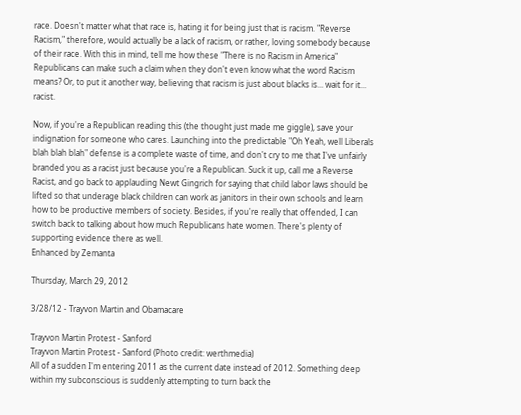race. Doesn't matter what that race is, hating it for being just that is racism. "Reverse Racism," therefore, would actually be a lack of racism, or rather, loving somebody because of their race. With this in mind, tell me how these "There is no Racism in America" Republicans can make such a claim when they don't even know what the word Racism means? Or, to put it another way, believing that racism is just about blacks is... wait for it... racist.

Now, if you're a Republican reading this (the thought just made me giggle), save your indignation for someone who cares. Launching into the predictable "Oh Yeah, well Liberals blah blah blah" defense is a complete waste of time, and don't cry to me that I've unfairly branded you as a racist just because you're a Republican. Suck it up, call me a Reverse Racist, and go back to applauding Newt Gingrich for saying that child labor laws should be lifted so that underage black children can work as janitors in their own schools and learn how to be productive members of society. Besides, if you're really that offended, I can switch back to talking about how much Republicans hate women. There's plenty of supporting evidence there as well.
Enhanced by Zemanta

Thursday, March 29, 2012

3/28/12 - Trayvon Martin and Obamacare

Trayvon Martin Protest - Sanford
Trayvon Martin Protest - Sanford (Photo credit: werthmedia)
All of a sudden I'm entering 2011 as the current date instead of 2012. Something deep within my subconscious is suddenly attempting to turn back the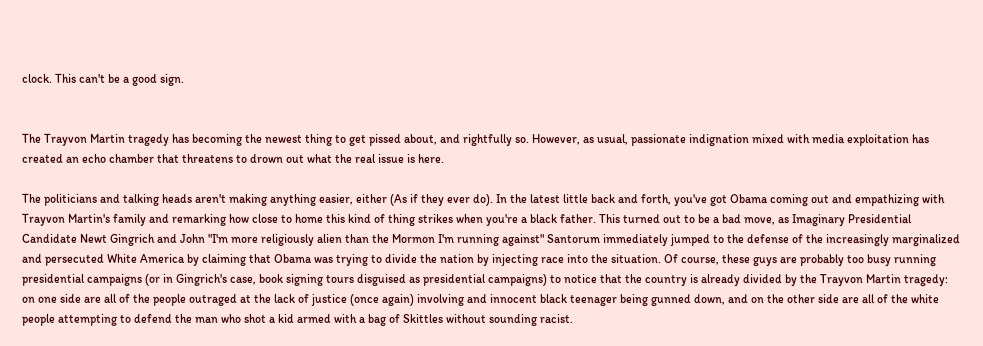clock. This can't be a good sign.


The Trayvon Martin tragedy has becoming the newest thing to get pissed about, and rightfully so. However, as usual, passionate indignation mixed with media exploitation has created an echo chamber that threatens to drown out what the real issue is here.

The politicians and talking heads aren't making anything easier, either (As if they ever do). In the latest little back and forth, you've got Obama coming out and empathizing with Trayvon Martin's family and remarking how close to home this kind of thing strikes when you're a black father. This turned out to be a bad move, as Imaginary Presidential Candidate Newt Gingrich and John "I'm more religiously alien than the Mormon I'm running against" Santorum immediately jumped to the defense of the increasingly marginalized and persecuted White America by claiming that Obama was trying to divide the nation by injecting race into the situation. Of course, these guys are probably too busy running presidential campaigns (or in Gingrich's case, book signing tours disguised as presidential campaigns) to notice that the country is already divided by the Trayvon Martin tragedy: on one side are all of the people outraged at the lack of justice (once again) involving and innocent black teenager being gunned down, and on the other side are all of the white people attempting to defend the man who shot a kid armed with a bag of Skittles without sounding racist.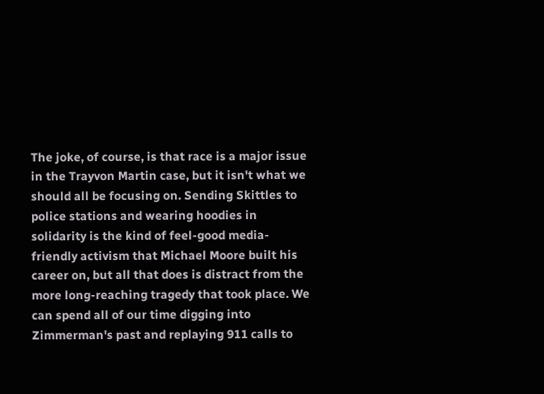The joke, of course, is that race is a major issue in the Trayvon Martin case, but it isn't what we should all be focusing on. Sending Skittles to police stations and wearing hoodies in solidarity is the kind of feel-good media-friendly activism that Michael Moore built his career on, but all that does is distract from the more long-reaching tragedy that took place. We can spend all of our time digging into Zimmerman's past and replaying 911 calls to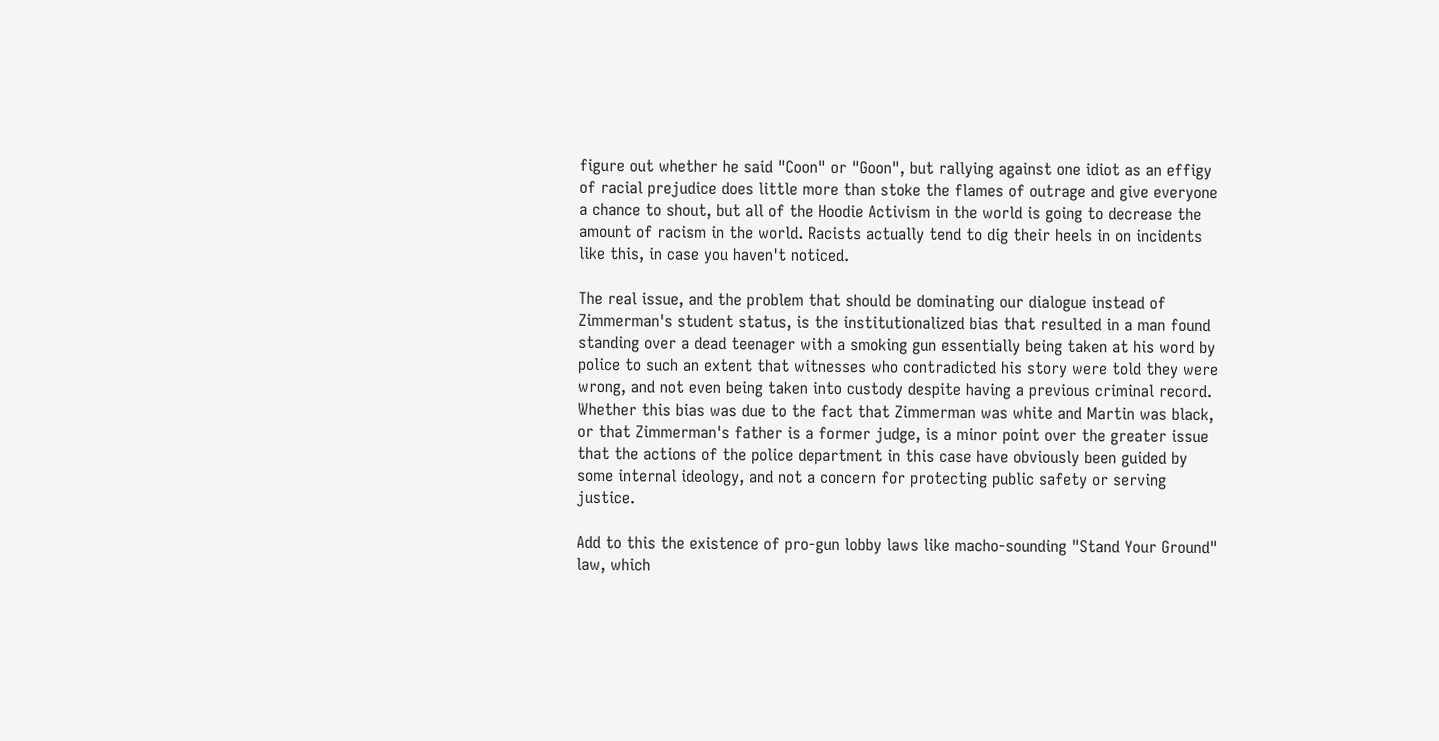figure out whether he said "Coon" or "Goon", but rallying against one idiot as an effigy of racial prejudice does little more than stoke the flames of outrage and give everyone a chance to shout, but all of the Hoodie Activism in the world is going to decrease the amount of racism in the world. Racists actually tend to dig their heels in on incidents like this, in case you haven't noticed.

The real issue, and the problem that should be dominating our dialogue instead of Zimmerman's student status, is the institutionalized bias that resulted in a man found standing over a dead teenager with a smoking gun essentially being taken at his word by police to such an extent that witnesses who contradicted his story were told they were wrong, and not even being taken into custody despite having a previous criminal record. Whether this bias was due to the fact that Zimmerman was white and Martin was black, or that Zimmerman's father is a former judge, is a minor point over the greater issue that the actions of the police department in this case have obviously been guided by some internal ideology, and not a concern for protecting public safety or serving justice.

Add to this the existence of pro-gun lobby laws like macho-sounding "Stand Your Ground" law, which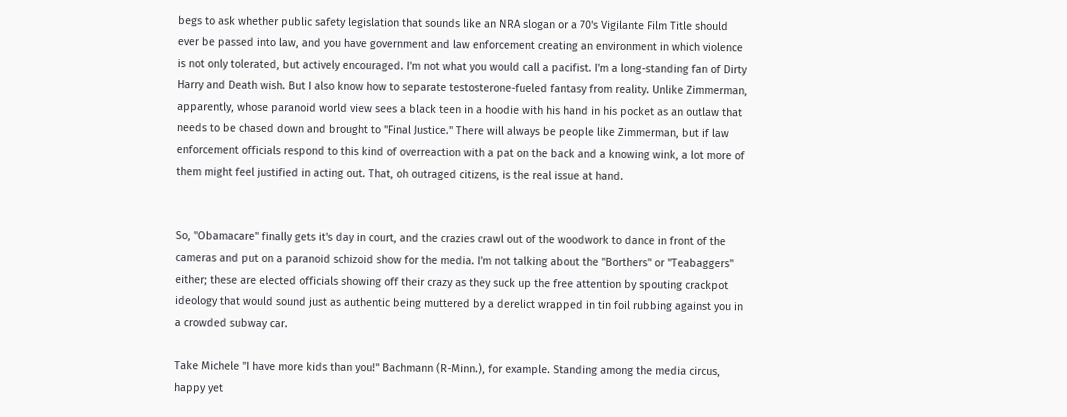begs to ask whether public safety legislation that sounds like an NRA slogan or a 70's Vigilante Film Title should ever be passed into law, and you have government and law enforcement creating an environment in which violence is not only tolerated, but actively encouraged. I'm not what you would call a pacifist. I'm a long-standing fan of Dirty Harry and Death wish. But I also know how to separate testosterone-fueled fantasy from reality. Unlike Zimmerman, apparently, whose paranoid world view sees a black teen in a hoodie with his hand in his pocket as an outlaw that needs to be chased down and brought to "Final Justice." There will always be people like Zimmerman, but if law enforcement officials respond to this kind of overreaction with a pat on the back and a knowing wink, a lot more of them might feel justified in acting out. That, oh outraged citizens, is the real issue at hand.


So, "Obamacare" finally gets it's day in court, and the crazies crawl out of the woodwork to dance in front of the cameras and put on a paranoid schizoid show for the media. I'm not talking about the "Borthers" or "Teabaggers" either; these are elected officials showing off their crazy as they suck up the free attention by spouting crackpot ideology that would sound just as authentic being muttered by a derelict wrapped in tin foil rubbing against you in a crowded subway car.

Take Michele "I have more kids than you!" Bachmann (R-Minn.), for example. Standing among the media circus, happy yet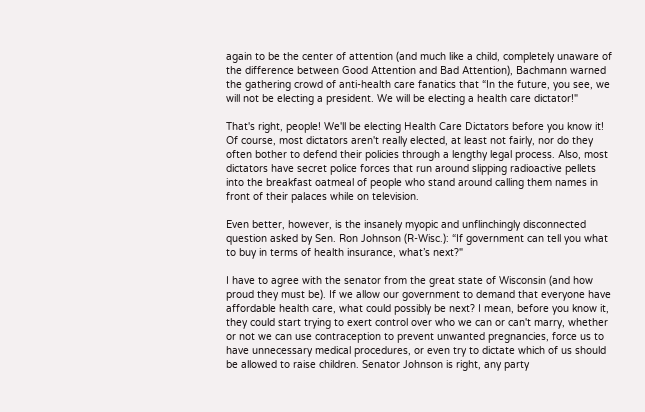again to be the center of attention (and much like a child, completely unaware of the difference between Good Attention and Bad Attention), Bachmann warned the gathering crowd of anti-health care fanatics that “In the future, you see, we will not be electing a president. We will be electing a health care dictator!"

That's right, people! We'll be electing Health Care Dictators before you know it! Of course, most dictators aren't really elected, at least not fairly, nor do they often bother to defend their policies through a lengthy legal process. Also, most dictators have secret police forces that run around slipping radioactive pellets into the breakfast oatmeal of people who stand around calling them names in front of their palaces while on television.

Even better, however, is the insanely myopic and unflinchingly disconnected question asked by Sen. Ron Johnson (R-Wisc.): “If government can tell you what to buy in terms of health insurance, what’s next?"

I have to agree with the senator from the great state of Wisconsin (and how proud they must be). If we allow our government to demand that everyone have affordable health care, what could possibly be next? I mean, before you know it, they could start trying to exert control over who we can or can't marry, whether or not we can use contraception to prevent unwanted pregnancies, force us to have unnecessary medical procedures, or even try to dictate which of us should be allowed to raise children. Senator Johnson is right, any party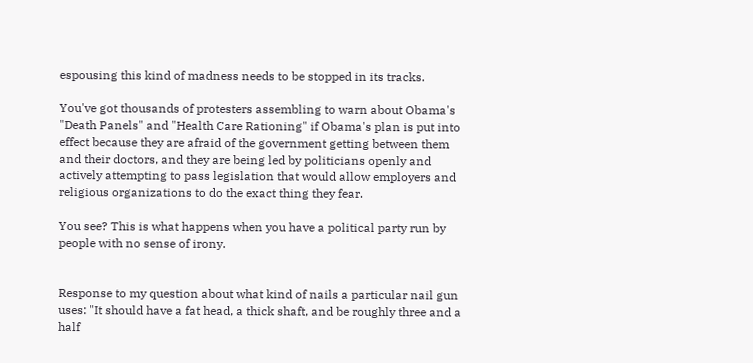espousing this kind of madness needs to be stopped in its tracks.

You've got thousands of protesters assembling to warn about Obama's "Death Panels" and "Health Care Rationing" if Obama's plan is put into effect because they are afraid of the government getting between them and their doctors, and they are being led by politicians openly and actively attempting to pass legislation that would allow employers and religious organizations to do the exact thing they fear.

You see? This is what happens when you have a political party run by people with no sense of irony.


Response to my question about what kind of nails a particular nail gun uses: "It should have a fat head, a thick shaft, and be roughly three and a half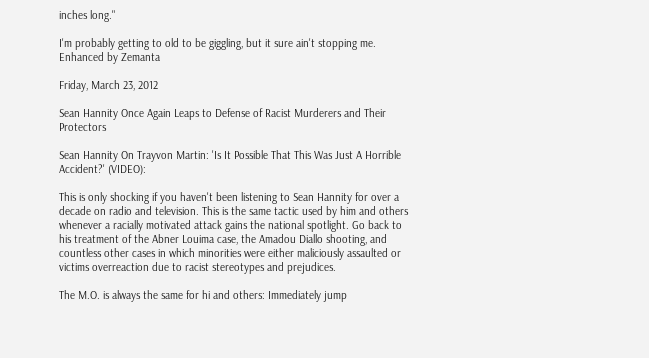inches long."

I'm probably getting to old to be giggling, but it sure ain't stopping me.
Enhanced by Zemanta

Friday, March 23, 2012

Sean Hannity Once Again Leaps to Defense of Racist Murderers and Their Protectors

Sean Hannity On Trayvon Martin: 'Is It Possible That This Was Just A Horrible Accident?' (VIDEO):

This is only shocking if you haven't been listening to Sean Hannity for over a decade on radio and television. This is the same tactic used by him and others whenever a racially motivated attack gains the national spotlight. Go back to his treatment of the Abner Louima case, the Amadou Diallo shooting, and countless other cases in which minorities were either maliciously assaulted or victims overreaction due to racist stereotypes and prejudices.

The M.O. is always the same for hi and others: Immediately jump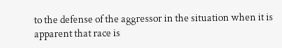to the defense of the aggressor in the situation when it is apparent that race is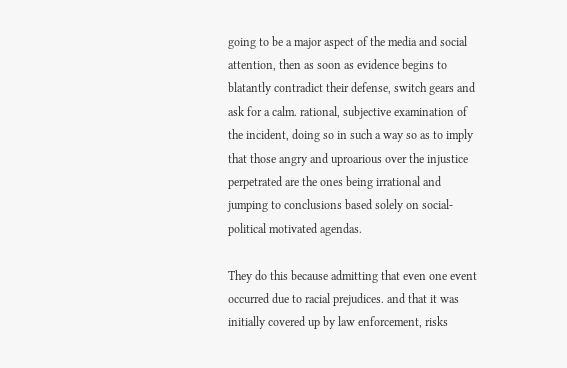going to be a major aspect of the media and social attention, then as soon as evidence begins to blatantly contradict their defense, switch gears and ask for a calm. rational, subjective examination of the incident, doing so in such a way so as to imply that those angry and uproarious over the injustice perpetrated are the ones being irrational and jumping to conclusions based solely on social-political motivated agendas.

They do this because admitting that even one event occurred due to racial prejudices. and that it was initially covered up by law enforcement, risks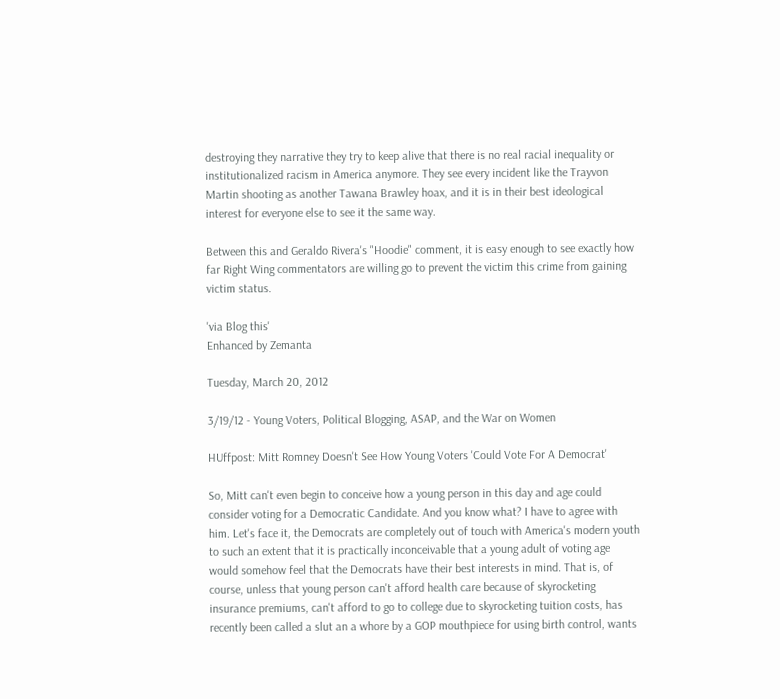destroying they narrative they try to keep alive that there is no real racial inequality or institutionalized racism in America anymore. They see every incident like the Trayvon Martin shooting as another Tawana Brawley hoax, and it is in their best ideological interest for everyone else to see it the same way.

Between this and Geraldo Rivera's "Hoodie" comment, it is easy enough to see exactly how far Right Wing commentators are willing go to prevent the victim this crime from gaining victim status.

'via Blog this'
Enhanced by Zemanta

Tuesday, March 20, 2012

3/19/12 - Young Voters, Political Blogging, ASAP, and the War on Women

HUffpost: Mitt Romney Doesn't See How Young Voters 'Could Vote For A Democrat'

So, Mitt can't even begin to conceive how a young person in this day and age could consider voting for a Democratic Candidate. And you know what? I have to agree with him. Let's face it, the Democrats are completely out of touch with America's modern youth to such an extent that it is practically inconceivable that a young adult of voting age would somehow feel that the Democrats have their best interests in mind. That is, of course, unless that young person can't afford health care because of skyrocketing insurance premiums, can't afford to go to college due to skyrocketing tuition costs, has recently been called a slut an a whore by a GOP mouthpiece for using birth control, wants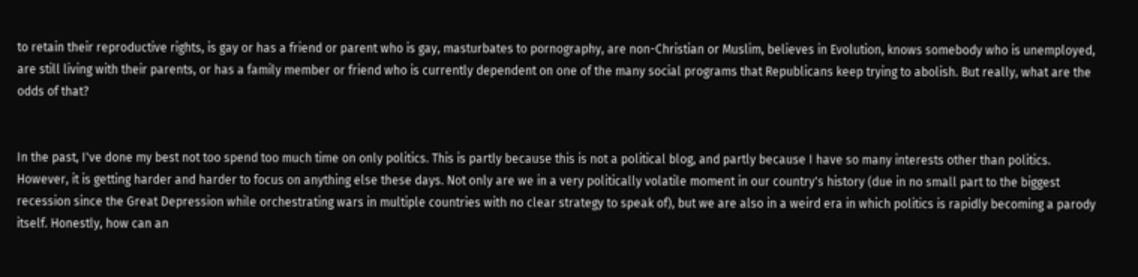to retain their reproductive rights, is gay or has a friend or parent who is gay, masturbates to pornography, are non-Christian or Muslim, believes in Evolution, knows somebody who is unemployed, are still living with their parents, or has a family member or friend who is currently dependent on one of the many social programs that Republicans keep trying to abolish. But really, what are the odds of that?


In the past, I've done my best not too spend too much time on only politics. This is partly because this is not a political blog, and partly because I have so many interests other than politics. However, it is getting harder and harder to focus on anything else these days. Not only are we in a very politically volatile moment in our country's history (due in no small part to the biggest recession since the Great Depression while orchestrating wars in multiple countries with no clear strategy to speak of), but we are also in a weird era in which politics is rapidly becoming a parody itself. Honestly, how can an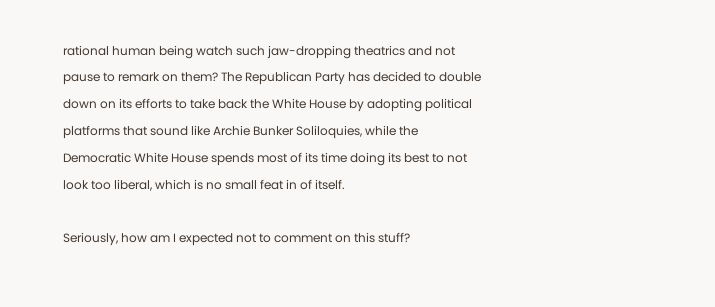rational human being watch such jaw-dropping theatrics and not pause to remark on them? The Republican Party has decided to double down on its efforts to take back the White House by adopting political platforms that sound like Archie Bunker Soliloquies, while the Democratic White House spends most of its time doing its best to not look too liberal, which is no small feat in of itself.

Seriously, how am I expected not to comment on this stuff?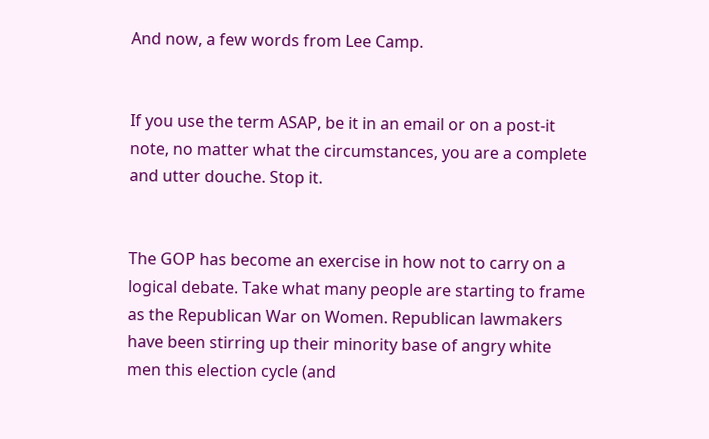And now, a few words from Lee Camp.


If you use the term ASAP, be it in an email or on a post-it note, no matter what the circumstances, you are a complete and utter douche. Stop it.


The GOP has become an exercise in how not to carry on a logical debate. Take what many people are starting to frame as the Republican War on Women. Republican lawmakers have been stirring up their minority base of angry white men this election cycle (and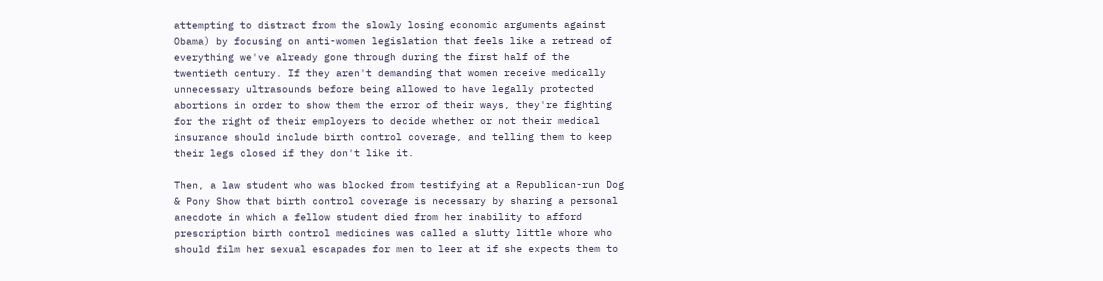attempting to distract from the slowly losing economic arguments against Obama) by focusing on anti-women legislation that feels like a retread of everything we've already gone through during the first half of the twentieth century. If they aren't demanding that women receive medically unnecessary ultrasounds before being allowed to have legally protected abortions in order to show them the error of their ways, they're fighting for the right of their employers to decide whether or not their medical insurance should include birth control coverage, and telling them to keep their legs closed if they don't like it.

Then, a law student who was blocked from testifying at a Republican-run Dog & Pony Show that birth control coverage is necessary by sharing a personal anecdote in which a fellow student died from her inability to afford prescription birth control medicines was called a slutty little whore who should film her sexual escapades for men to leer at if she expects them to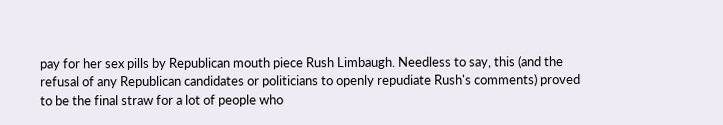pay for her sex pills by Republican mouth piece Rush Limbaugh. Needless to say, this (and the refusal of any Republican candidates or politicians to openly repudiate Rush's comments) proved to be the final straw for a lot of people who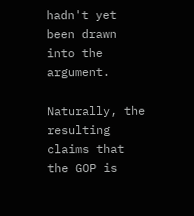hadn't yet been drawn into the argument.

Naturally, the resulting claims that the GOP is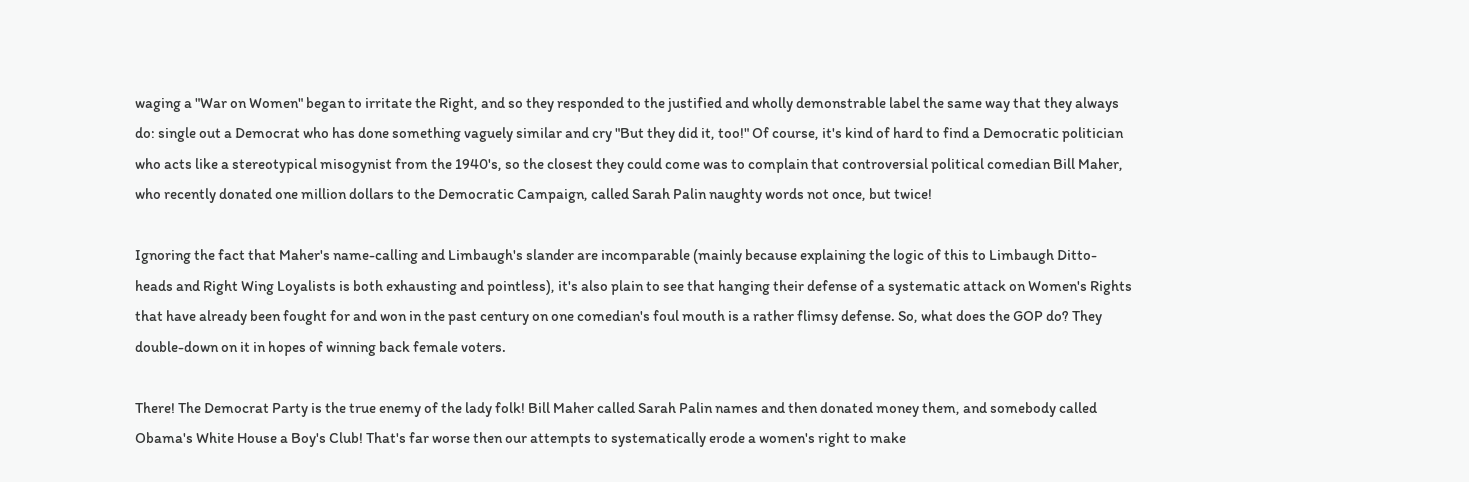waging a "War on Women" began to irritate the Right, and so they responded to the justified and wholly demonstrable label the same way that they always do: single out a Democrat who has done something vaguely similar and cry "But they did it, too!" Of course, it's kind of hard to find a Democratic politician who acts like a stereotypical misogynist from the 1940's, so the closest they could come was to complain that controversial political comedian Bill Maher, who recently donated one million dollars to the Democratic Campaign, called Sarah Palin naughty words not once, but twice!

Ignoring the fact that Maher's name-calling and Limbaugh's slander are incomparable (mainly because explaining the logic of this to Limbaugh Ditto-heads and Right Wing Loyalists is both exhausting and pointless), it's also plain to see that hanging their defense of a systematic attack on Women's Rights that have already been fought for and won in the past century on one comedian's foul mouth is a rather flimsy defense. So, what does the GOP do? They double-down on it in hopes of winning back female voters.

There! The Democrat Party is the true enemy of the lady folk! Bill Maher called Sarah Palin names and then donated money them, and somebody called Obama's White House a Boy's Club! That's far worse then our attempts to systematically erode a women's right to make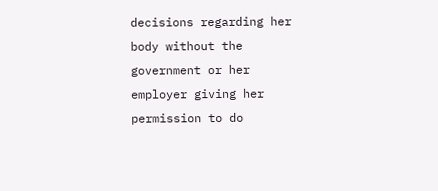decisions regarding her body without the government or her employer giving her permission to do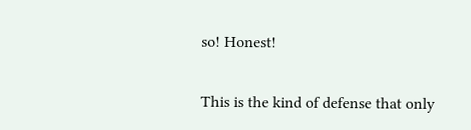so! Honest!

This is the kind of defense that only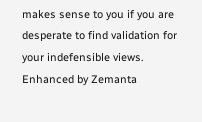makes sense to you if you are desperate to find validation for your indefensible views.
Enhanced by Zemanta